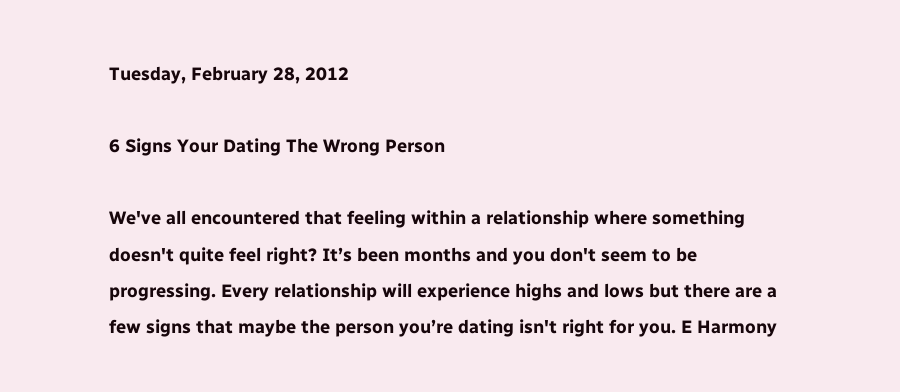Tuesday, February 28, 2012

6 Signs Your Dating The Wrong Person

We've all encountered that feeling within a relationship where something doesn't quite feel right? It’s been months and you don't seem to be progressing. Every relationship will experience highs and lows but there are a few signs that maybe the person you’re dating isn't right for you. E Harmony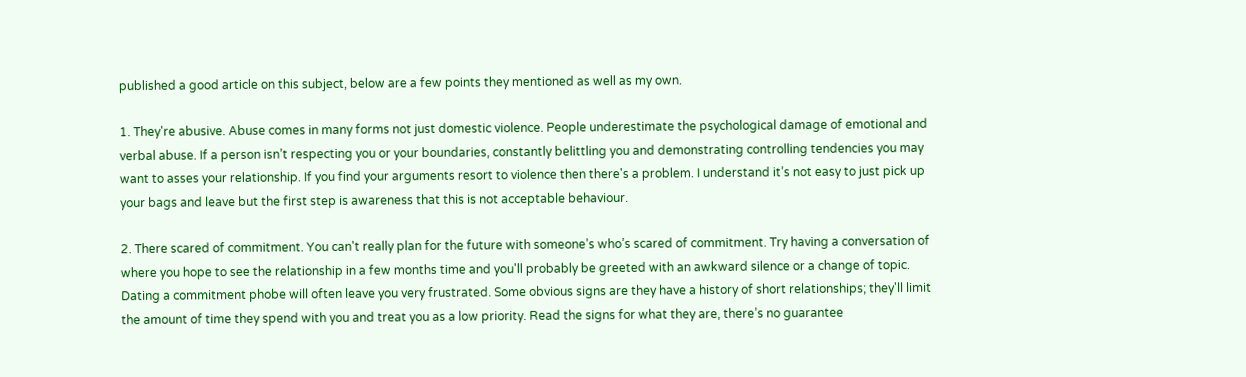published a good article on this subject, below are a few points they mentioned as well as my own.

1. They're abusive. Abuse comes in many forms not just domestic violence. People underestimate the psychological damage of emotional and verbal abuse. If a person isn’t respecting you or your boundaries, constantly belittling you and demonstrating controlling tendencies you may want to asses your relationship. If you find your arguments resort to violence then there's a problem. I understand it’s not easy to just pick up your bags and leave but the first step is awareness that this is not acceptable behaviour.

2. There scared of commitment. You can't really plan for the future with someone’s who’s scared of commitment. Try having a conversation of where you hope to see the relationship in a few months time and you'll probably be greeted with an awkward silence or a change of topic. Dating a commitment phobe will often leave you very frustrated. Some obvious signs are they have a history of short relationships; they'll limit the amount of time they spend with you and treat you as a low priority. Read the signs for what they are, there’s no guarantee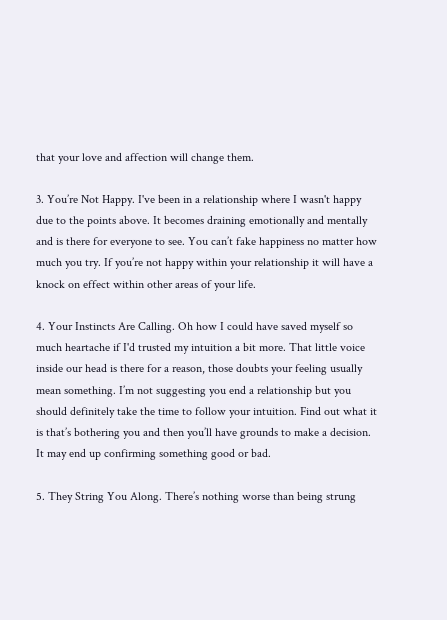that your love and affection will change them.

3. You’re Not Happy. I've been in a relationship where I wasn't happy due to the points above. It becomes draining emotionally and mentally and is there for everyone to see. You can’t fake happiness no matter how much you try. If you’re not happy within your relationship it will have a knock on effect within other areas of your life.

4. Your Instincts Are Calling. Oh how I could have saved myself so much heartache if I'd trusted my intuition a bit more. That little voice inside our head is there for a reason, those doubts your feeling usually mean something. I’m not suggesting you end a relationship but you should definitely take the time to follow your intuition. Find out what it is that’s bothering you and then you’ll have grounds to make a decision. It may end up confirming something good or bad.

5. They String You Along. There’s nothing worse than being strung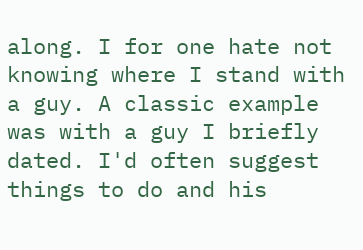along. I for one hate not knowing where I stand with a guy. A classic example was with a guy I briefly dated. I'd often suggest things to do and his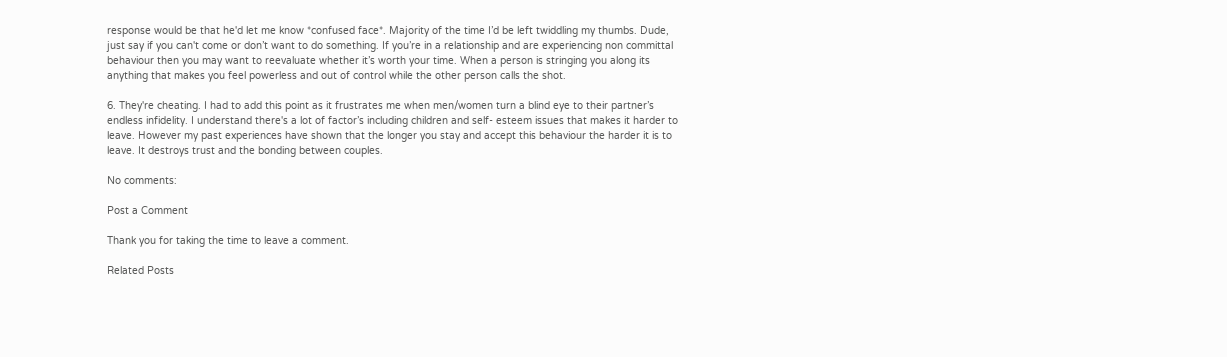response would be that he'd let me know *confused face*. Majority of the time I’d be left twiddling my thumbs. Dude, just say if you can't come or don’t want to do something. If you’re in a relationship and are experiencing non committal behaviour then you may want to reevaluate whether it’s worth your time. When a person is stringing you along its anything that makes you feel powerless and out of control while the other person calls the shot.

6. They're cheating. I had to add this point as it frustrates me when men/women turn a blind eye to their partner’s endless infidelity. I understand there's a lot of factor’s including children and self- esteem issues that makes it harder to leave. However my past experiences have shown that the longer you stay and accept this behaviour the harder it is to leave. It destroys trust and the bonding between couples.

No comments:

Post a Comment

Thank you for taking the time to leave a comment.

Related Posts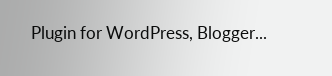Plugin for WordPress, Blogger...